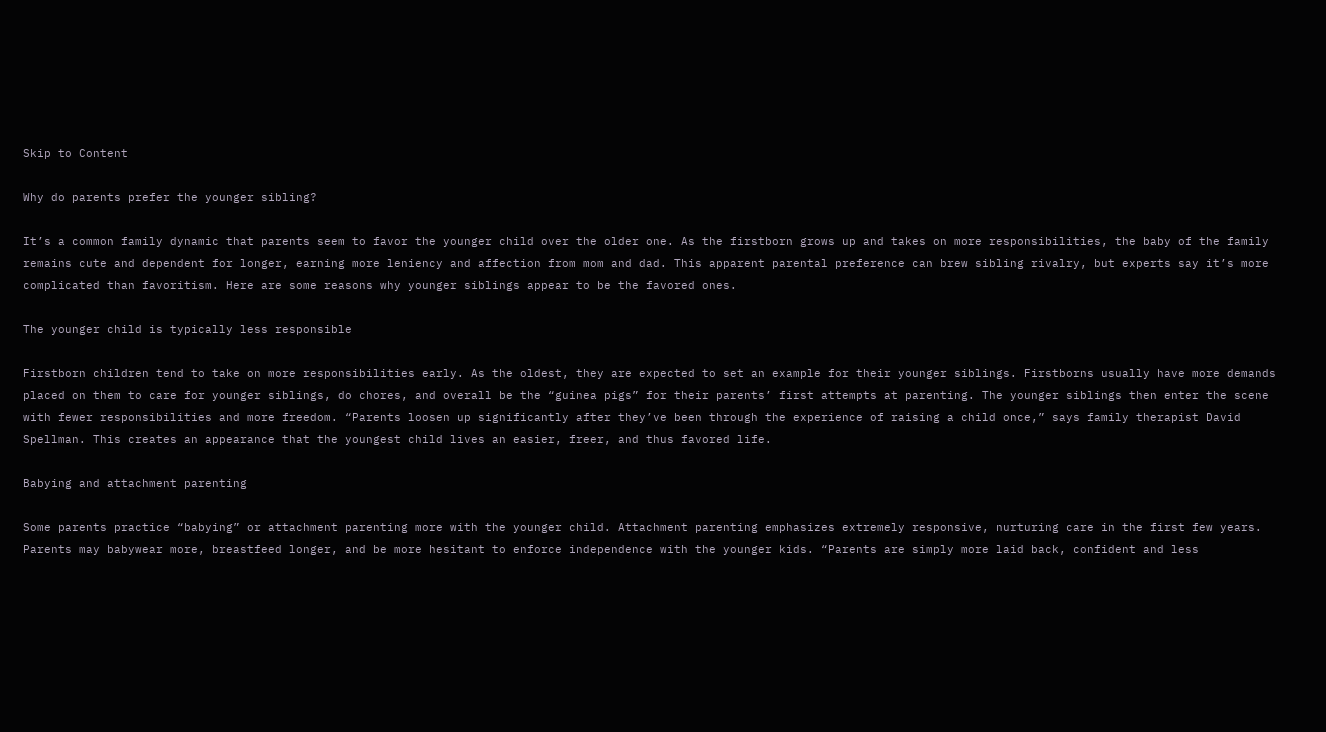Skip to Content

Why do parents prefer the younger sibling?

It’s a common family dynamic that parents seem to favor the younger child over the older one. As the firstborn grows up and takes on more responsibilities, the baby of the family remains cute and dependent for longer, earning more leniency and affection from mom and dad. This apparent parental preference can brew sibling rivalry, but experts say it’s more complicated than favoritism. Here are some reasons why younger siblings appear to be the favored ones.

The younger child is typically less responsible

Firstborn children tend to take on more responsibilities early. As the oldest, they are expected to set an example for their younger siblings. Firstborns usually have more demands placed on them to care for younger siblings, do chores, and overall be the “guinea pigs” for their parents’ first attempts at parenting. The younger siblings then enter the scene with fewer responsibilities and more freedom. “Parents loosen up significantly after they’ve been through the experience of raising a child once,” says family therapist David Spellman. This creates an appearance that the youngest child lives an easier, freer, and thus favored life.

Babying and attachment parenting

Some parents practice “babying” or attachment parenting more with the younger child. Attachment parenting emphasizes extremely responsive, nurturing care in the first few years. Parents may babywear more, breastfeed longer, and be more hesitant to enforce independence with the younger kids. “Parents are simply more laid back, confident and less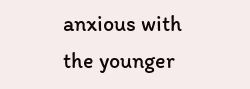anxious with the younger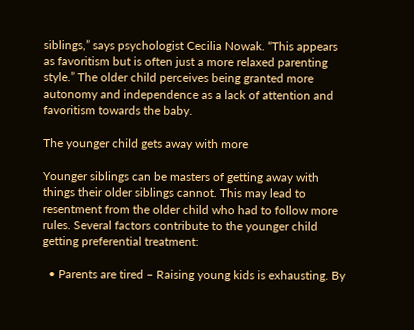siblings,” says psychologist Cecilia Nowak. “This appears as favoritism but is often just a more relaxed parenting style.” The older child perceives being granted more autonomy and independence as a lack of attention and favoritism towards the baby.

The younger child gets away with more

Younger siblings can be masters of getting away with things their older siblings cannot. This may lead to resentment from the older child who had to follow more rules. Several factors contribute to the younger child getting preferential treatment:

  • Parents are tired – Raising young kids is exhausting. By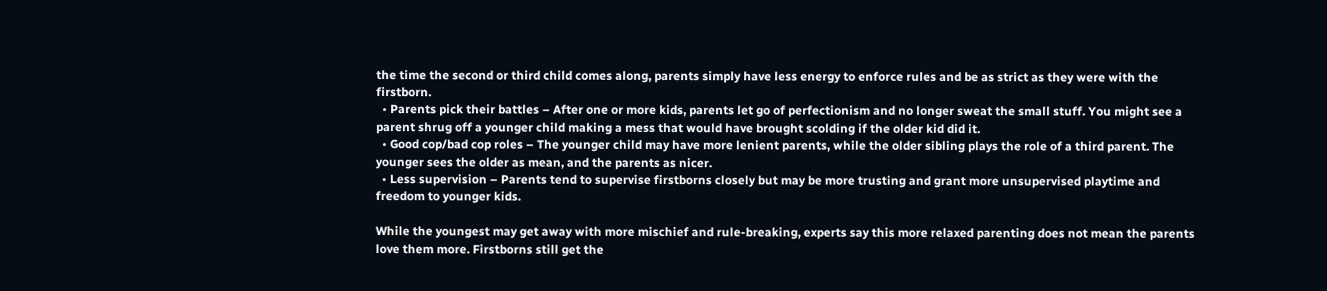the time the second or third child comes along, parents simply have less energy to enforce rules and be as strict as they were with the firstborn.
  • Parents pick their battles – After one or more kids, parents let go of perfectionism and no longer sweat the small stuff. You might see a parent shrug off a younger child making a mess that would have brought scolding if the older kid did it.
  • Good cop/bad cop roles – The younger child may have more lenient parents, while the older sibling plays the role of a third parent. The younger sees the older as mean, and the parents as nicer.
  • Less supervision – Parents tend to supervise firstborns closely but may be more trusting and grant more unsupervised playtime and freedom to younger kids.

While the youngest may get away with more mischief and rule-breaking, experts say this more relaxed parenting does not mean the parents love them more. Firstborns still get the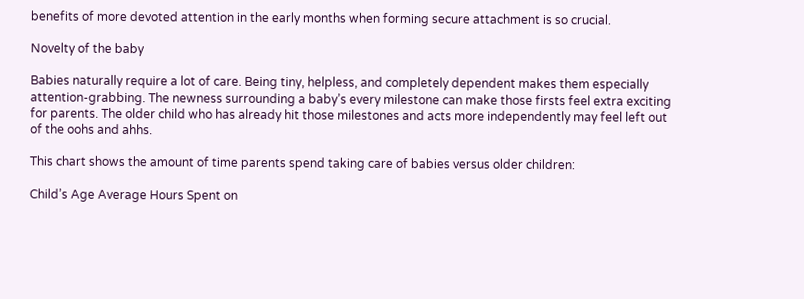benefits of more devoted attention in the early months when forming secure attachment is so crucial.

Novelty of the baby

Babies naturally require a lot of care. Being tiny, helpless, and completely dependent makes them especially attention-grabbing. The newness surrounding a baby’s every milestone can make those firsts feel extra exciting for parents. The older child who has already hit those milestones and acts more independently may feel left out of the oohs and ahhs.

This chart shows the amount of time parents spend taking care of babies versus older children:

Child’s Age Average Hours Spent on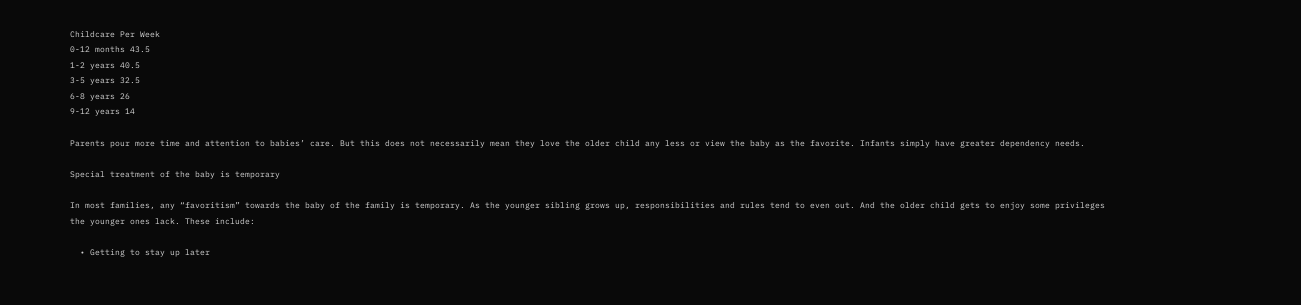Childcare Per Week
0-12 months 43.5
1-2 years 40.5
3-5 years 32.5
6-8 years 26
9-12 years 14

Parents pour more time and attention to babies’ care. But this does not necessarily mean they love the older child any less or view the baby as the favorite. Infants simply have greater dependency needs.

Special treatment of the baby is temporary

In most families, any “favoritism” towards the baby of the family is temporary. As the younger sibling grows up, responsibilities and rules tend to even out. And the older child gets to enjoy some privileges the younger ones lack. These include:

  • Getting to stay up later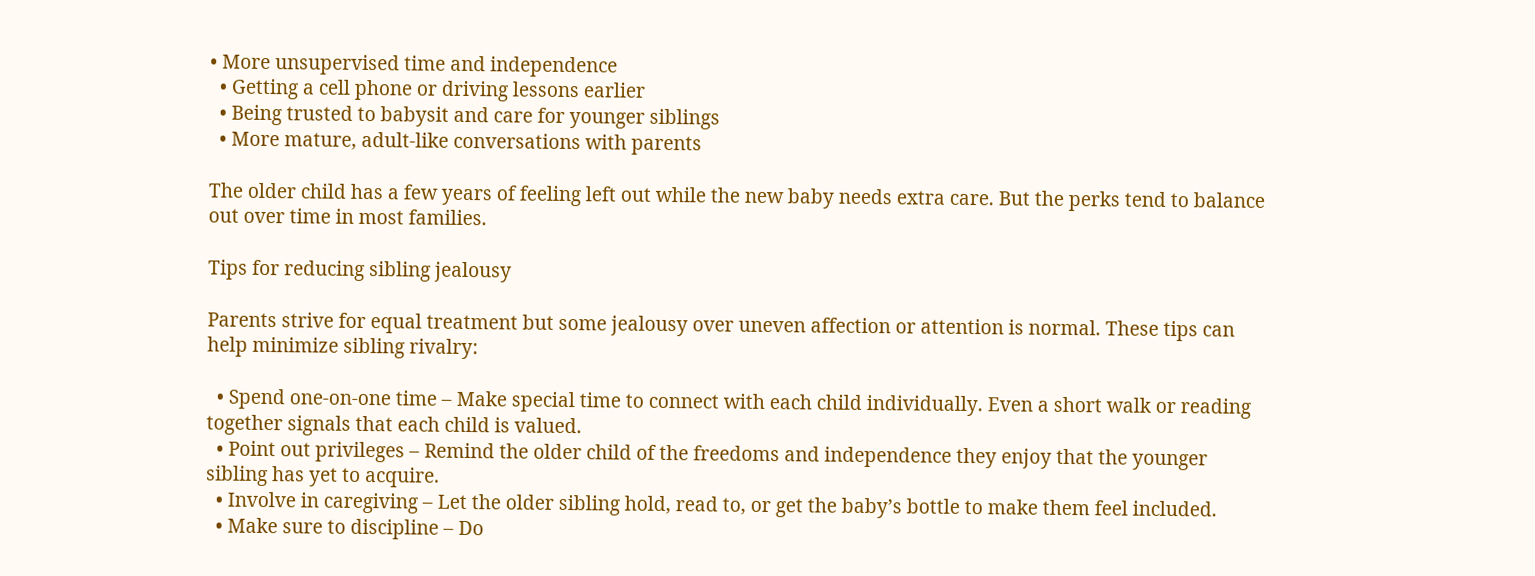• More unsupervised time and independence
  • Getting a cell phone or driving lessons earlier
  • Being trusted to babysit and care for younger siblings
  • More mature, adult-like conversations with parents

The older child has a few years of feeling left out while the new baby needs extra care. But the perks tend to balance out over time in most families.

Tips for reducing sibling jealousy

Parents strive for equal treatment but some jealousy over uneven affection or attention is normal. These tips can help minimize sibling rivalry:

  • Spend one-on-one time – Make special time to connect with each child individually. Even a short walk or reading together signals that each child is valued.
  • Point out privileges – Remind the older child of the freedoms and independence they enjoy that the younger sibling has yet to acquire.
  • Involve in caregiving – Let the older sibling hold, read to, or get the baby’s bottle to make them feel included.
  • Make sure to discipline – Do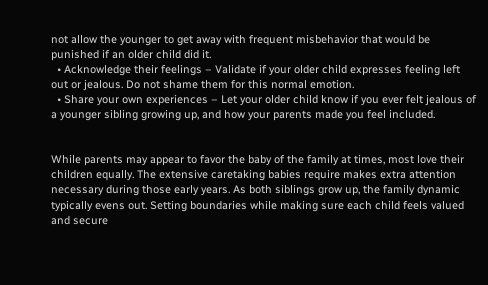not allow the younger to get away with frequent misbehavior that would be punished if an older child did it.
  • Acknowledge their feelings – Validate if your older child expresses feeling left out or jealous. Do not shame them for this normal emotion.
  • Share your own experiences – Let your older child know if you ever felt jealous of a younger sibling growing up, and how your parents made you feel included.


While parents may appear to favor the baby of the family at times, most love their children equally. The extensive caretaking babies require makes extra attention necessary during those early years. As both siblings grow up, the family dynamic typically evens out. Setting boundaries while making sure each child feels valued and secure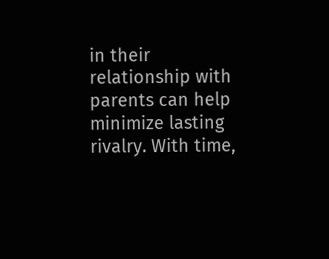in their relationship with parents can help minimize lasting rivalry. With time,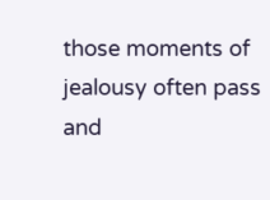those moments of jealousy often pass and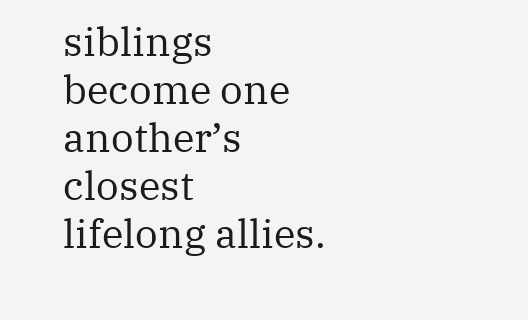siblings become one another’s closest lifelong allies.